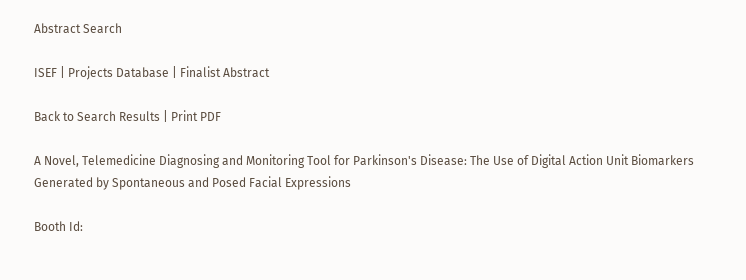Abstract Search

ISEF | Projects Database | Finalist Abstract

Back to Search Results | Print PDF

A Novel, Telemedicine Diagnosing and Monitoring Tool for Parkinson's Disease: The Use of Digital Action Unit Biomarkers Generated by Spontaneous and Posed Facial Expressions

Booth Id: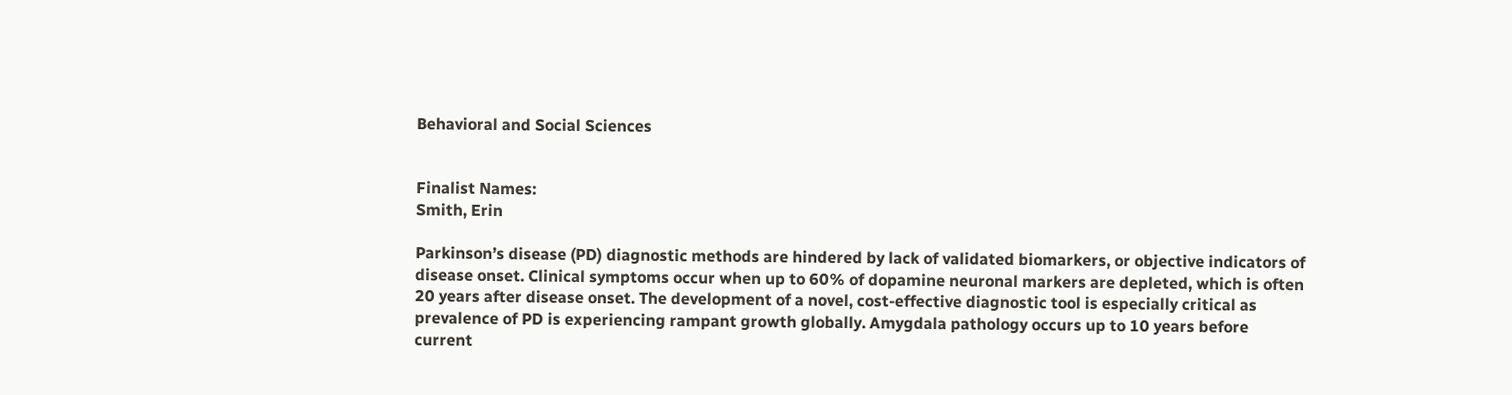Behavioral and Social Sciences


Finalist Names:
Smith, Erin

Parkinson’s disease (PD) diagnostic methods are hindered by lack of validated biomarkers, or objective indicators of disease onset. Clinical symptoms occur when up to 60% of dopamine neuronal markers are depleted, which is often 20 years after disease onset. The development of a novel, cost-effective diagnostic tool is especially critical as prevalence of PD is experiencing rampant growth globally. Amygdala pathology occurs up to 10 years before current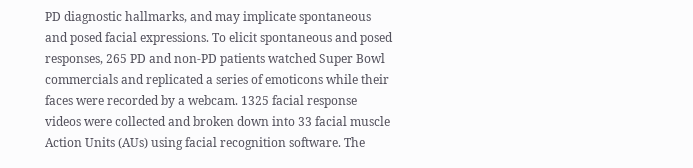PD diagnostic hallmarks, and may implicate spontaneous and posed facial expressions. To elicit spontaneous and posed responses, 265 PD and non-PD patients watched Super Bowl commercials and replicated a series of emoticons while their faces were recorded by a webcam. 1325 facial response videos were collected and broken down into 33 facial muscle Action Units (AUs) using facial recognition software. The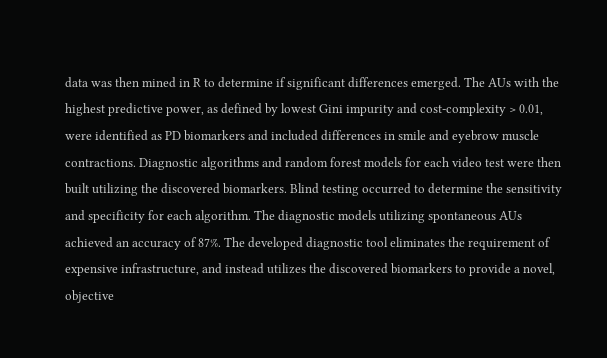data was then mined in R to determine if significant differences emerged. The AUs with the highest predictive power, as defined by lowest Gini impurity and cost-complexity > 0.01, were identified as PD biomarkers and included differences in smile and eyebrow muscle contractions. Diagnostic algorithms and random forest models for each video test were then built utilizing the discovered biomarkers. Blind testing occurred to determine the sensitivity and specificity for each algorithm. The diagnostic models utilizing spontaneous AUs achieved an accuracy of 87%. The developed diagnostic tool eliminates the requirement of expensive infrastructure, and instead utilizes the discovered biomarkers to provide a novel, objective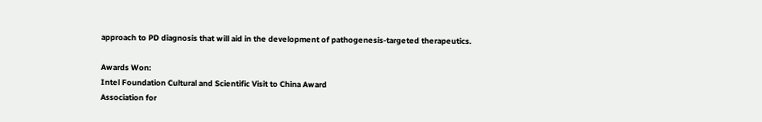approach to PD diagnosis that will aid in the development of pathogenesis-targeted therapeutics.

Awards Won:
Intel Foundation Cultural and Scientific Visit to China Award
Association for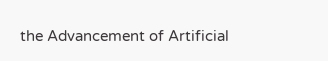the Advancement of Artificial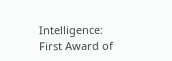Intelligence: First Award of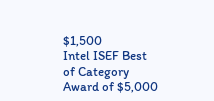$1,500
Intel ISEF Best of Category Award of $5,000